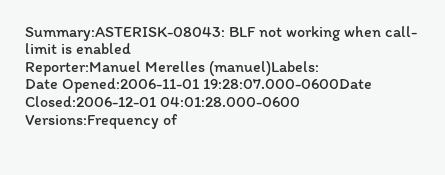Summary:ASTERISK-08043: BLF not working when call-limit is enabled
Reporter:Manuel Merelles (manuel)Labels:
Date Opened:2006-11-01 19:28:07.000-0600Date Closed:2006-12-01 04:01:28.000-0600
Versions:Frequency of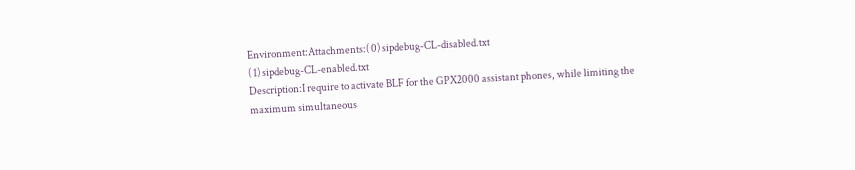Environment:Attachments:( 0) sipdebug-CL-disabled.txt
( 1) sipdebug-CL-enabled.txt
Description:I require to activate BLF for the GPX2000 assistant phones, while limiting the maximum simultaneous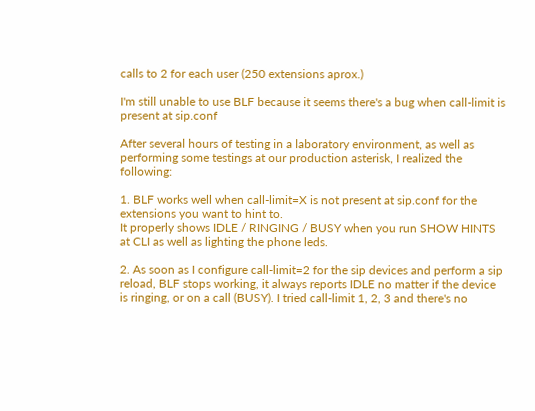calls to 2 for each user (250 extensions aprox.)

I'm still unable to use BLF because it seems there's a bug when call-limit is present at sip.conf

After several hours of testing in a laboratory environment, as well as performing some testings at our production asterisk, I realized the following:

1. BLF works well when call-limit=X is not present at sip.conf for the extensions you want to hint to.
It properly shows IDLE / RINGING / BUSY when you run SHOW HINTS at CLI as well as lighting the phone leds.

2. As soon as I configure call-limit=2 for the sip devices and perform a sip reload, BLF stops working, it always reports IDLE no matter if the device is ringing, or on a call (BUSY). I tried call-limit 1, 2, 3 and there's no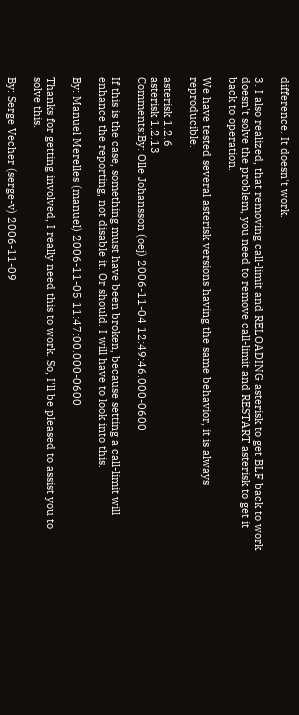difference. It doesn't work.

3. I also realized, that removing call-limit and RELOADING asterisk to get BLF back to work doesn't solve the problem, you need to remove call-limit and RESTART asterisk to get it back to operation.

We have tested several asterisk versions having the same behavior, it is always reproducible.

asterisk 1.2.6
asterisk 1.2.13
Comments:By: Olle Johansson (oej) 2006-11-04 12:49:46.000-0600

If this is the case, something must have been broken, because setting a call-limit will enhance the reporting, not disable it. Or should. I will have to look into this.

By: Manuel Merelles (manuel) 2006-11-05 11:47:00.000-0600

Thanks for getting involved, I really need this to work. So, I'll be pleased to assist you to solve this.

By: Serge Vecher (serge-v) 2006-11-09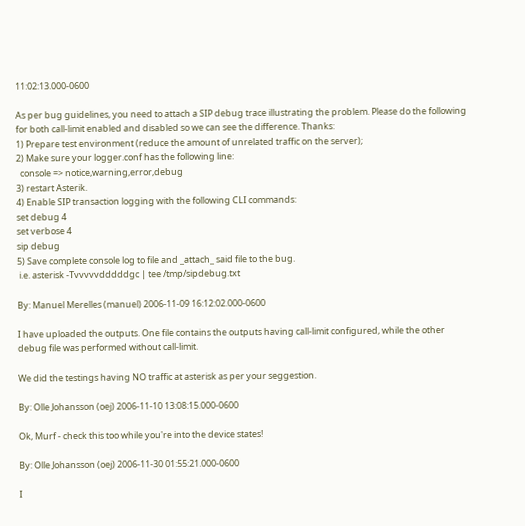11:02:13.000-0600

As per bug guidelines, you need to attach a SIP debug trace illustrating the problem. Please do the following for both call-limit enabled and disabled so we can see the difference. Thanks:
1) Prepare test environment (reduce the amount of unrelated traffic on the server);
2) Make sure your logger.conf has the following line:
  console => notice,warning,error,debug
3) restart Asterik.
4) Enable SIP transaction logging with the following CLI commands:
set debug 4
set verbose 4
sip debug
5) Save complete console log to file and _attach_ said file to the bug.
 i.e. asterisk -Tvvvvvdddddgc | tee /tmp/sipdebug.txt

By: Manuel Merelles (manuel) 2006-11-09 16:12:02.000-0600

I have uploaded the outputs. One file contains the outputs having call-limit configured, while the other debug file was performed without call-limit.

We did the testings having NO traffic at asterisk as per your seggestion.

By: Olle Johansson (oej) 2006-11-10 13:08:15.000-0600

Ok, Murf - check this too while you're into the device states!

By: Olle Johansson (oej) 2006-11-30 01:55:21.000-0600

I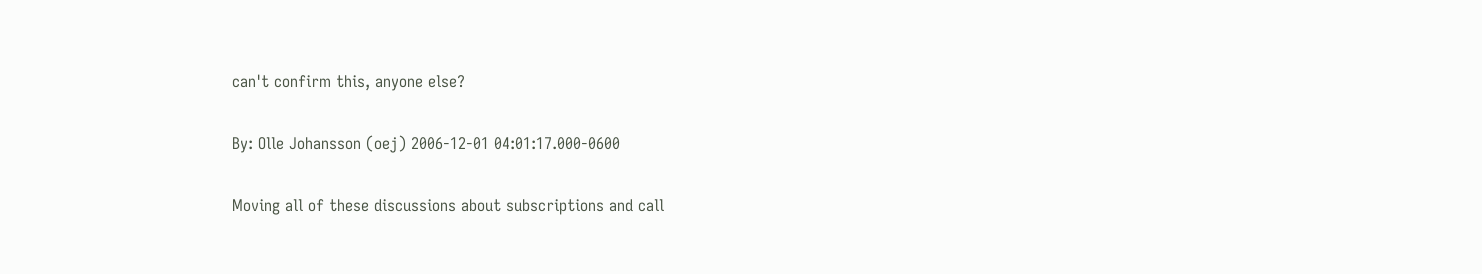can't confirm this, anyone else?

By: Olle Johansson (oej) 2006-12-01 04:01:17.000-0600

Moving all of these discussions about subscriptions and call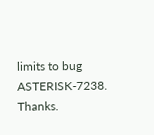limits to bug ASTERISK-7238. Thanks.